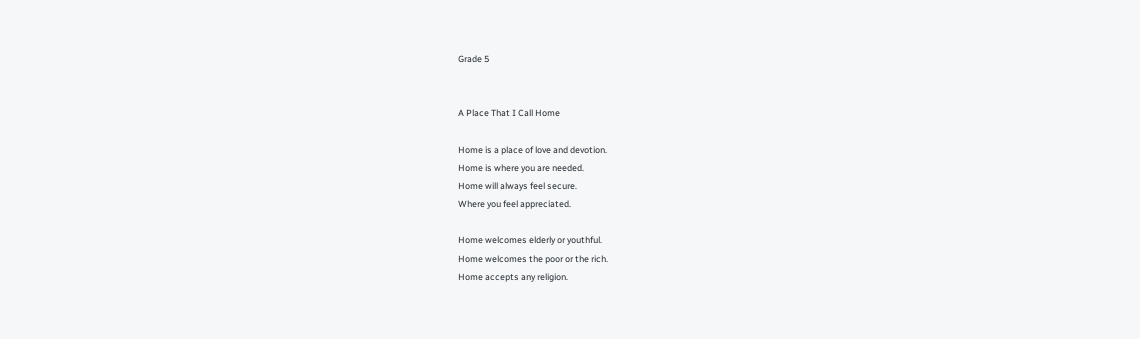Grade 5


A Place That I Call Home

Home is a place of love and devotion.
Home is where you are needed.
Home will always feel secure.
Where you feel appreciated.

Home welcomes elderly or youthful.
Home welcomes the poor or the rich.
Home accepts any religion.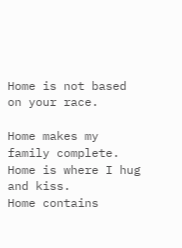Home is not based on your race.

Home makes my family complete.
Home is where I hug and kiss.
Home contains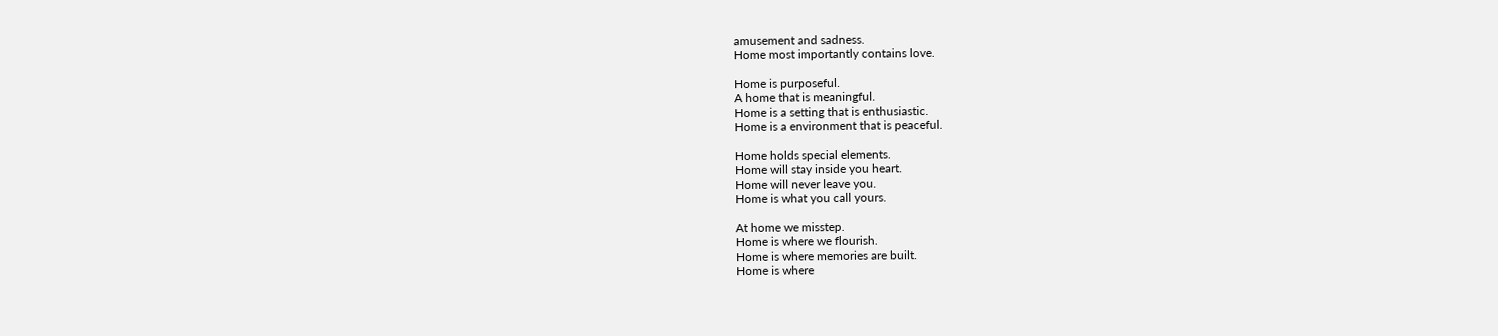amusement and sadness.
Home most importantly contains love.

Home is purposeful.
A home that is meaningful.
Home is a setting that is enthusiastic.
Home is a environment that is peaceful.

Home holds special elements.
Home will stay inside you heart.
Home will never leave you.
Home is what you call yours.

At home we misstep.
Home is where we flourish.
Home is where memories are built.
Home is where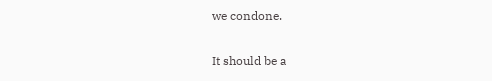we condone.

It should be a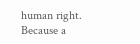human right.
Because a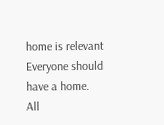home is relevant
Everyone should have a home.
All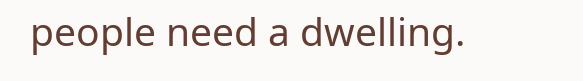people need a dwelling.